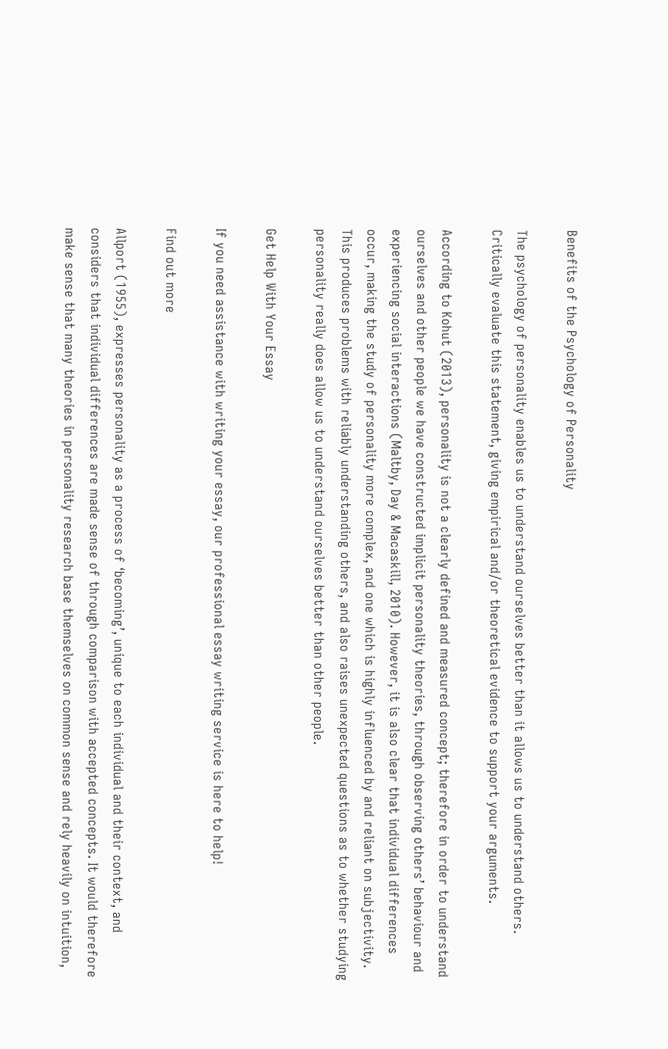Benefits of the Psychology of Personality

The psychology of personality enables us to understand ourselves better than it allows us to understand others. Critically evaluate this statement, giving empirical and/or theoretical evidence to support your arguments.

According to Kohut (2013), personality is not a clearly defined and measured concept; therefore in order to understand ourselves and other people we have constructed implicit personality theories, through observing others’ behaviour and experiencing social interactions (Maltby, Day & Macaskill, 2010). However, it is also clear that individual differences occur, making the study of personality more complex, and one which is highly influenced by and reliant on subjectivity. This produces problems with reliably understanding others, and also raises unexpected questions as to whether studying personality really does allow us to understand ourselves better than other people.

Get Help With Your Essay

If you need assistance with writing your essay, our professional essay writing service is here to help!

Find out more

Allport (1955), expresses personality as a process of ‘becoming’, unique to each individual and their context, and considers that individual differences are made sense of through comparison with accepted concepts. It would therefore make sense that many theories in personality research base themselves on common sense and rely heavily on intuition,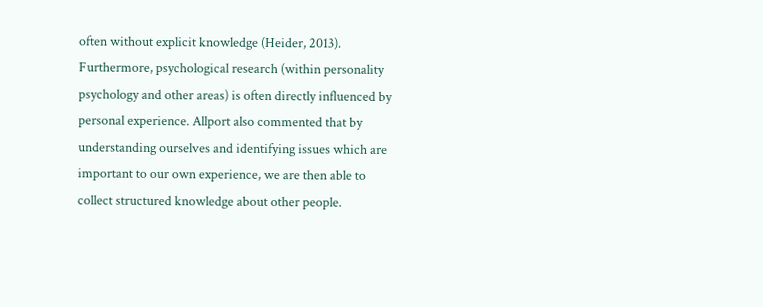often without explicit knowledge (Heider, 2013). Furthermore, psychological research (within personality psychology and other areas) is often directly influenced by personal experience. Allport also commented that by understanding ourselves and identifying issues which are important to our own experience, we are then able to collect structured knowledge about other people.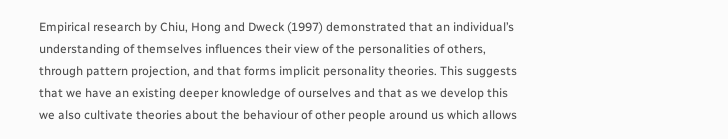Empirical research by Chiu, Hong and Dweck (1997) demonstrated that an individual’s understanding of themselves influences their view of the personalities of others, through pattern projection, and that forms implicit personality theories. This suggests that we have an existing deeper knowledge of ourselves and that as we develop this we also cultivate theories about the behaviour of other people around us which allows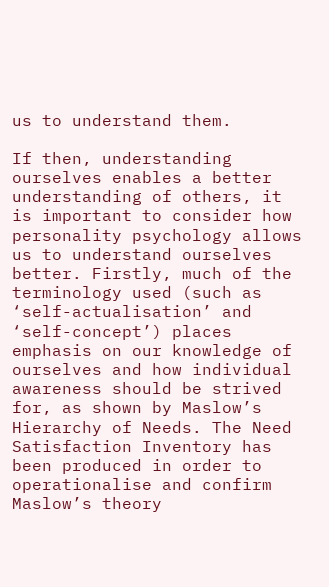us to understand them.

If then, understanding ourselves enables a better understanding of others, it is important to consider how personality psychology allows us to understand ourselves better. Firstly, much of the terminology used (such as ‘self-actualisation’ and ‘self-concept’) places emphasis on our knowledge of ourselves and how individual awareness should be strived for, as shown by Maslow’s Hierarchy of Needs. The Need Satisfaction Inventory has been produced in order to operationalise and confirm Maslow’s theory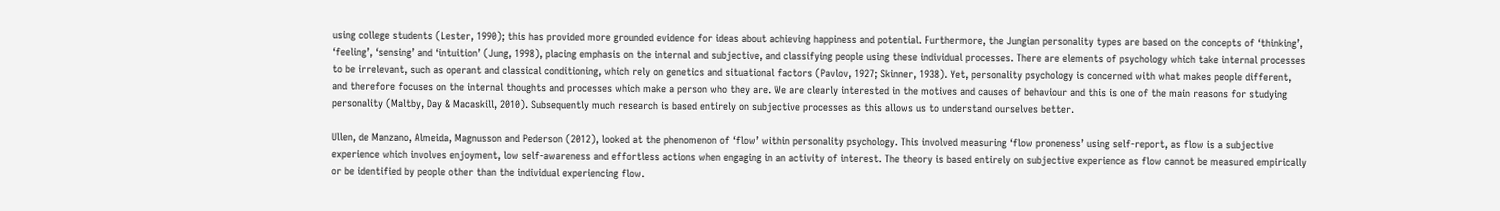using college students (Lester, 1990); this has provided more grounded evidence for ideas about achieving happiness and potential. Furthermore, the Jungian personality types are based on the concepts of ‘thinking’, ‘feeling’, ‘sensing’ and ‘intuition’ (Jung, 1998), placing emphasis on the internal and subjective, and classifying people using these individual processes. There are elements of psychology which take internal processes to be irrelevant, such as operant and classical conditioning, which rely on genetics and situational factors (Pavlov, 1927; Skinner, 1938). Yet, personality psychology is concerned with what makes people different, and therefore focuses on the internal thoughts and processes which make a person who they are. We are clearly interested in the motives and causes of behaviour and this is one of the main reasons for studying personality (Maltby, Day & Macaskill, 2010). Subsequently much research is based entirely on subjective processes as this allows us to understand ourselves better.

Ullen, de Manzano, Almeida, Magnusson and Pederson (2012), looked at the phenomenon of ‘flow’ within personality psychology. This involved measuring ‘flow proneness’ using self-report, as flow is a subjective experience which involves enjoyment, low self-awareness and effortless actions when engaging in an activity of interest. The theory is based entirely on subjective experience as flow cannot be measured empirically or be identified by people other than the individual experiencing flow.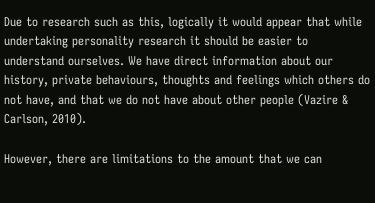Due to research such as this, logically it would appear that while undertaking personality research it should be easier to understand ourselves. We have direct information about our history, private behaviours, thoughts and feelings which others do not have, and that we do not have about other people (Vazire & Carlson, 2010).

However, there are limitations to the amount that we can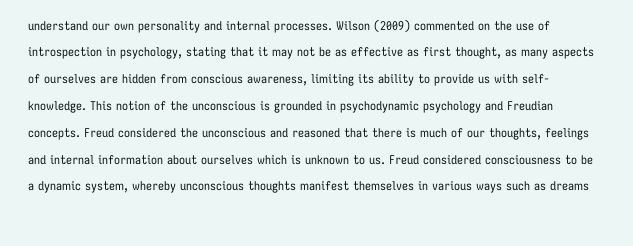understand our own personality and internal processes. Wilson (2009) commented on the use of introspection in psychology, stating that it may not be as effective as first thought, as many aspects of ourselves are hidden from conscious awareness, limiting its ability to provide us with self-knowledge. This notion of the unconscious is grounded in psychodynamic psychology and Freudian concepts. Freud considered the unconscious and reasoned that there is much of our thoughts, feelings and internal information about ourselves which is unknown to us. Freud considered consciousness to be a dynamic system, whereby unconscious thoughts manifest themselves in various ways such as dreams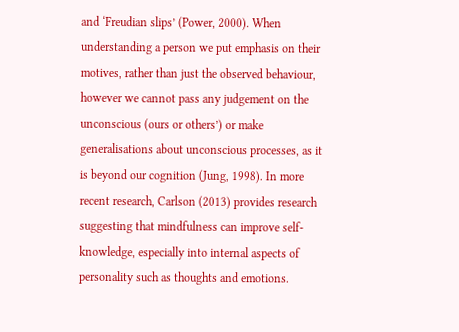and ‘Freudian slips’ (Power, 2000). When understanding a person we put emphasis on their motives, rather than just the observed behaviour, however we cannot pass any judgement on the unconscious (ours or others’) or make generalisations about unconscious processes, as it is beyond our cognition (Jung, 1998). In more recent research, Carlson (2013) provides research suggesting that mindfulness can improve self-knowledge, especially into internal aspects of personality such as thoughts and emotions.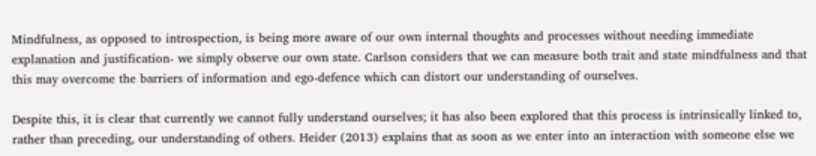Mindfulness, as opposed to introspection, is being more aware of our own internal thoughts and processes without needing immediate explanation and justification- we simply observe our own state. Carlson considers that we can measure both trait and state mindfulness and that this may overcome the barriers of information and ego-defence which can distort our understanding of ourselves.

Despite this, it is clear that currently we cannot fully understand ourselves; it has also been explored that this process is intrinsically linked to, rather than preceding, our understanding of others. Heider (2013) explains that as soon as we enter into an interaction with someone else we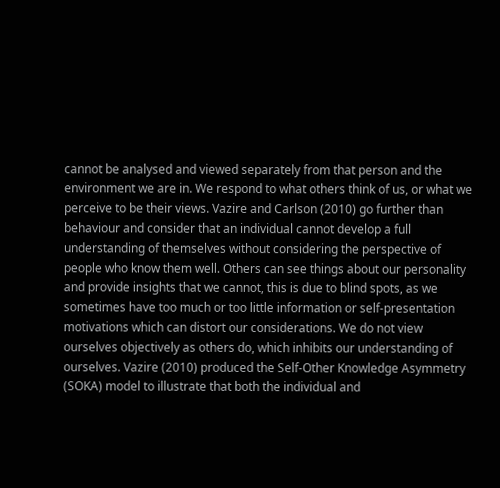cannot be analysed and viewed separately from that person and the environment we are in. We respond to what others think of us, or what we perceive to be their views. Vazire and Carlson (2010) go further than behaviour and consider that an individual cannot develop a full understanding of themselves without considering the perspective of people who know them well. Others can see things about our personality and provide insights that we cannot, this is due to blind spots, as we sometimes have too much or too little information or self-presentation motivations which can distort our considerations. We do not view ourselves objectively as others do, which inhibits our understanding of ourselves. Vazire (2010) produced the Self-Other Knowledge Asymmetry (SOKA) model to illustrate that both the individual and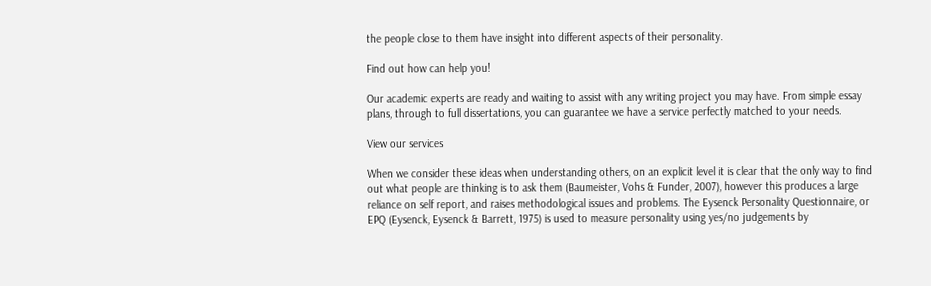the people close to them have insight into different aspects of their personality.

Find out how can help you!

Our academic experts are ready and waiting to assist with any writing project you may have. From simple essay plans, through to full dissertations, you can guarantee we have a service perfectly matched to your needs.

View our services

When we consider these ideas when understanding others, on an explicit level it is clear that the only way to find out what people are thinking is to ask them (Baumeister, Vohs & Funder, 2007), however this produces a large reliance on self report, and raises methodological issues and problems. The Eysenck Personality Questionnaire, or EPQ (Eysenck, Eysenck & Barrett, 1975) is used to measure personality using yes/no judgements by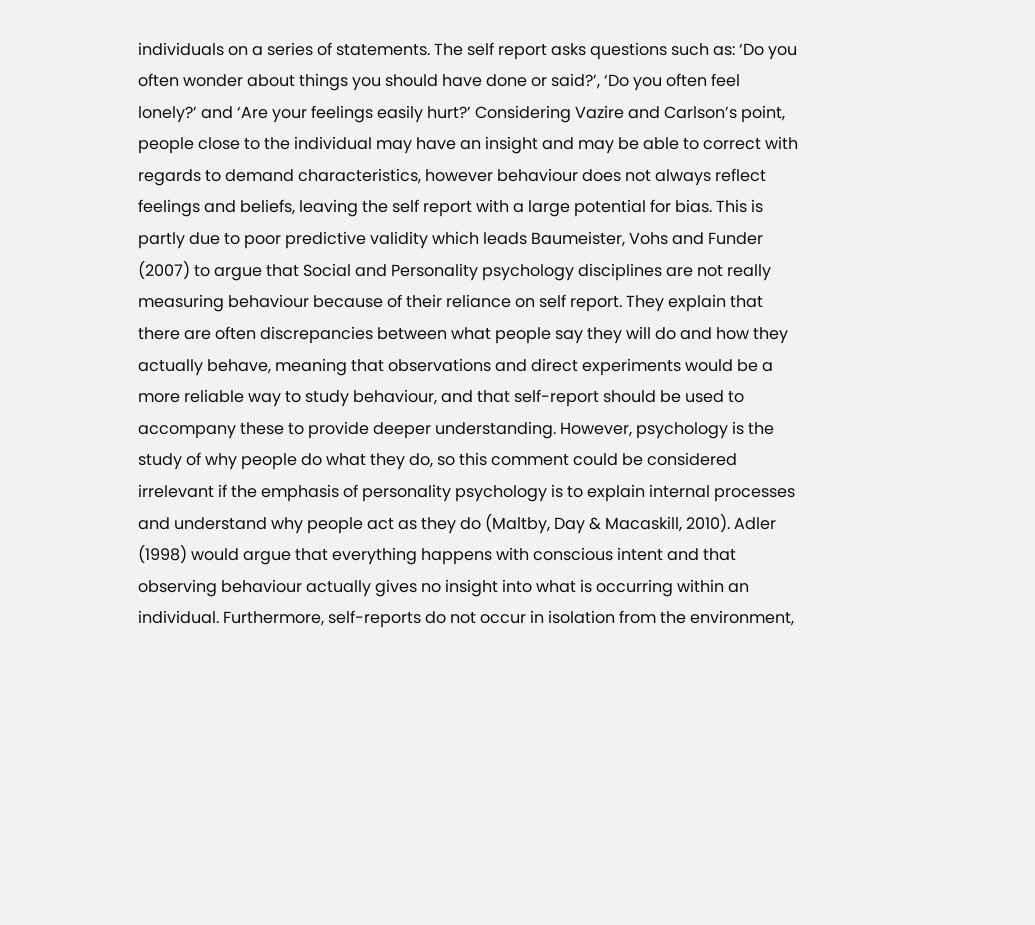individuals on a series of statements. The self report asks questions such as: ‘Do you often wonder about things you should have done or said?’, ‘Do you often feel lonely?’ and ‘Are your feelings easily hurt?’ Considering Vazire and Carlson’s point, people close to the individual may have an insight and may be able to correct with regards to demand characteristics, however behaviour does not always reflect feelings and beliefs, leaving the self report with a large potential for bias. This is partly due to poor predictive validity which leads Baumeister, Vohs and Funder (2007) to argue that Social and Personality psychology disciplines are not really measuring behaviour because of their reliance on self report. They explain that there are often discrepancies between what people say they will do and how they actually behave, meaning that observations and direct experiments would be a more reliable way to study behaviour, and that self-report should be used to accompany these to provide deeper understanding. However, psychology is the study of why people do what they do, so this comment could be considered irrelevant if the emphasis of personality psychology is to explain internal processes and understand why people act as they do (Maltby, Day & Macaskill, 2010). Adler (1998) would argue that everything happens with conscious intent and that observing behaviour actually gives no insight into what is occurring within an individual. Furthermore, self-reports do not occur in isolation from the environment,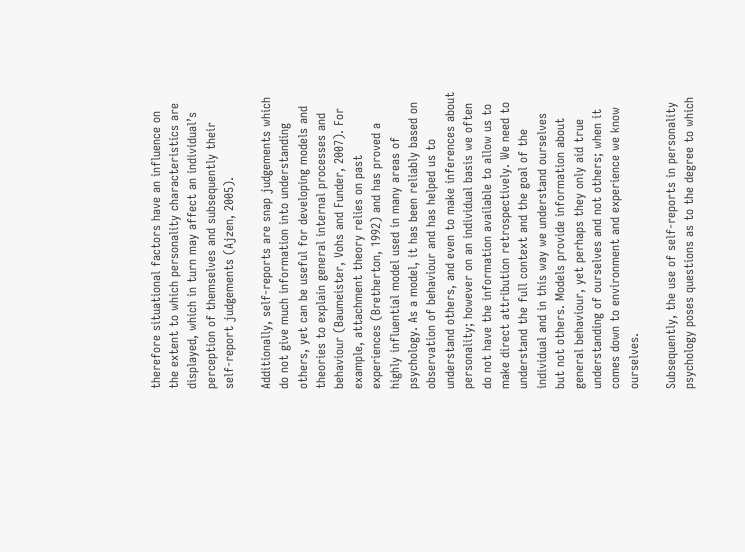therefore situational factors have an influence on the extent to which personality characteristics are displayed, which in turn may affect an individual’s perception of themselves and subsequently their self-report judgements (Ajzen, 2005).

Additionally, self-reports are snap judgements which do not give much information into understanding others, yet can be useful for developing models and theories to explain general internal processes and behaviour (Baumeister, Vohs and Funder, 2007). For example, attachment theory relies on past experiences (Bretherton, 1992) and has proved a highly influential model used in many areas of psychology. As a model, it has been reliably based on observation of behaviour and has helped us to understand others, and even to make inferences about personality; however on an individual basis we often do not have the information available to allow us to make direct attribution retrospectively. We need to understand the full context and the goal of the individual and in this way we understand ourselves but not others. Models provide information about general behaviour, yet perhaps they only aid true understanding of ourselves and not others; when it comes down to environment and experience we know ourselves.

Subsequently, the use of self-reports in personality psychology poses questions as to the degree to which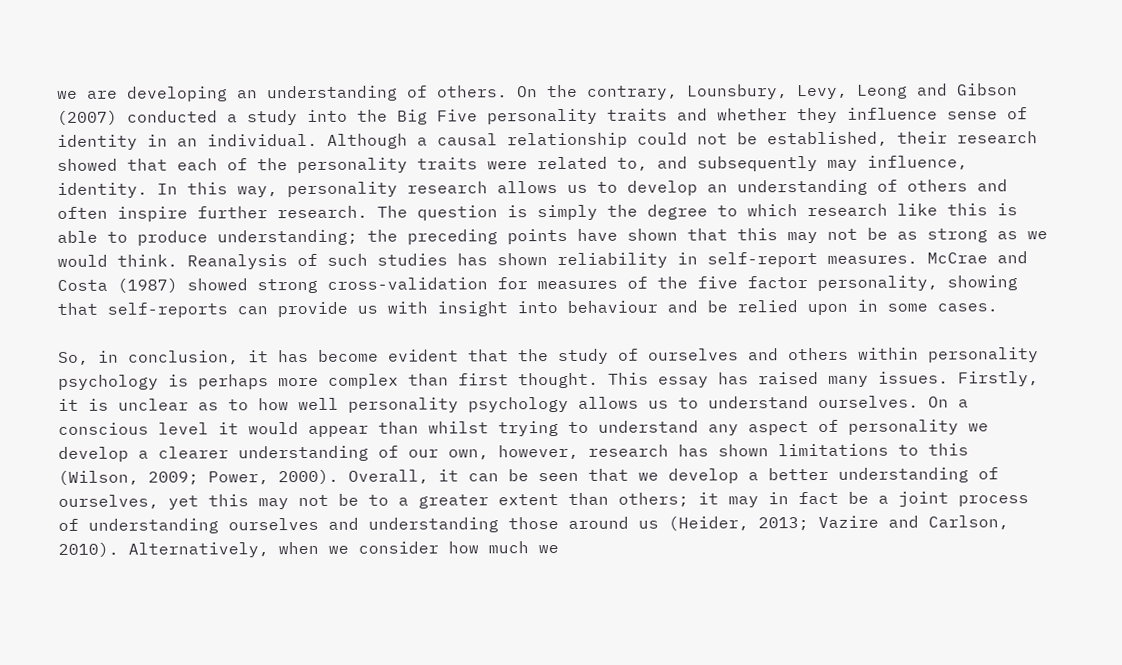we are developing an understanding of others. On the contrary, Lounsbury, Levy, Leong and Gibson (2007) conducted a study into the Big Five personality traits and whether they influence sense of identity in an individual. Although a causal relationship could not be established, their research showed that each of the personality traits were related to, and subsequently may influence, identity. In this way, personality research allows us to develop an understanding of others and often inspire further research. The question is simply the degree to which research like this is able to produce understanding; the preceding points have shown that this may not be as strong as we would think. Reanalysis of such studies has shown reliability in self-report measures. McCrae and Costa (1987) showed strong cross-validation for measures of the five factor personality, showing that self-reports can provide us with insight into behaviour and be relied upon in some cases.

So, in conclusion, it has become evident that the study of ourselves and others within personality psychology is perhaps more complex than first thought. This essay has raised many issues. Firstly, it is unclear as to how well personality psychology allows us to understand ourselves. On a conscious level it would appear than whilst trying to understand any aspect of personality we develop a clearer understanding of our own, however, research has shown limitations to this (Wilson, 2009; Power, 2000). Overall, it can be seen that we develop a better understanding of ourselves, yet this may not be to a greater extent than others; it may in fact be a joint process of understanding ourselves and understanding those around us (Heider, 2013; Vazire and Carlson, 2010). Alternatively, when we consider how much we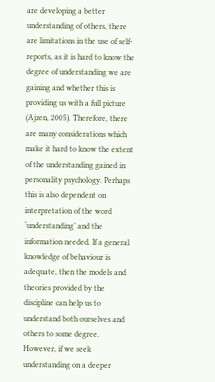are developing a better understanding of others, there are limitations in the use of self-reports, as it is hard to know the degree of understanding we are gaining and whether this is providing us with a full picture (Ajzen, 2005). Therefore, there are many considerations which make it hard to know the extent of the understanding gained in personality psychology. Perhaps this is also dependent on interpretation of the word ‘understanding’ and the information needed. If a general knowledge of behaviour is adequate, then the models and theories provided by the discipline can help us to understand both ourselves and others to some degree. However, if we seek understanding on a deeper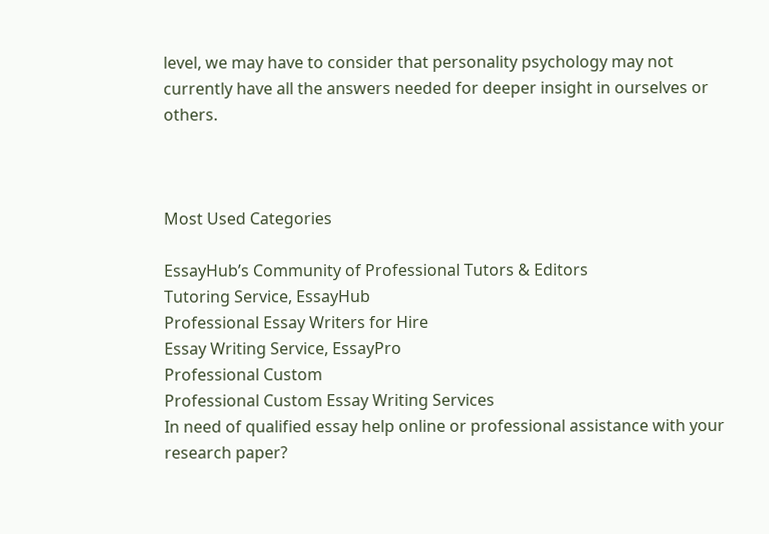level, we may have to consider that personality psychology may not currently have all the answers needed for deeper insight in ourselves or others.



Most Used Categories

EssayHub’s Community of Professional Tutors & Editors
Tutoring Service, EssayHub
Professional Essay Writers for Hire
Essay Writing Service, EssayPro
Professional Custom
Professional Custom Essay Writing Services
In need of qualified essay help online or professional assistance with your research paper?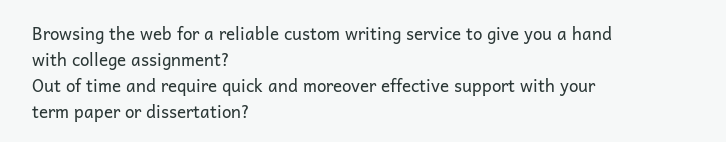Browsing the web for a reliable custom writing service to give you a hand with college assignment?
Out of time and require quick and moreover effective support with your term paper or dissertation?